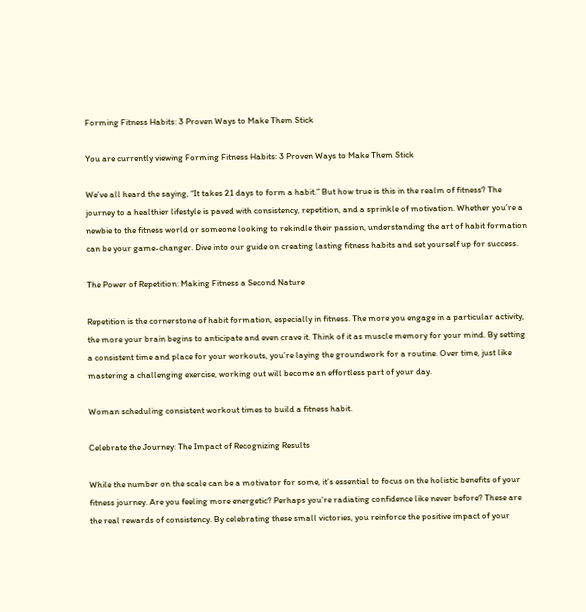Forming Fitness Habits: 3 Proven Ways to Make Them Stick

You are currently viewing Forming Fitness Habits: 3 Proven Ways to Make Them Stick

We’ve all heard the saying, “It takes 21 days to form a habit.” But how true is this in the realm of fitness? The journey to a healthier lifestyle is paved with consistency, repetition, and a sprinkle of motivation. Whether you’re a newbie to the fitness world or someone looking to rekindle their passion, understanding the art of habit formation can be your game-changer. Dive into our guide on creating lasting fitness habits and set yourself up for success.

The Power of Repetition: Making Fitness a Second Nature

Repetition is the cornerstone of habit formation, especially in fitness. The more you engage in a particular activity, the more your brain begins to anticipate and even crave it. Think of it as muscle memory for your mind. By setting a consistent time and place for your workouts, you’re laying the groundwork for a routine. Over time, just like mastering a challenging exercise, working out will become an effortless part of your day.

Woman scheduling consistent workout times to build a fitness habit.

Celebrate the Journey: The Impact of Recognizing Results

While the number on the scale can be a motivator for some, it’s essential to focus on the holistic benefits of your fitness journey. Are you feeling more energetic? Perhaps you’re radiating confidence like never before? These are the real rewards of consistency. By celebrating these small victories, you reinforce the positive impact of your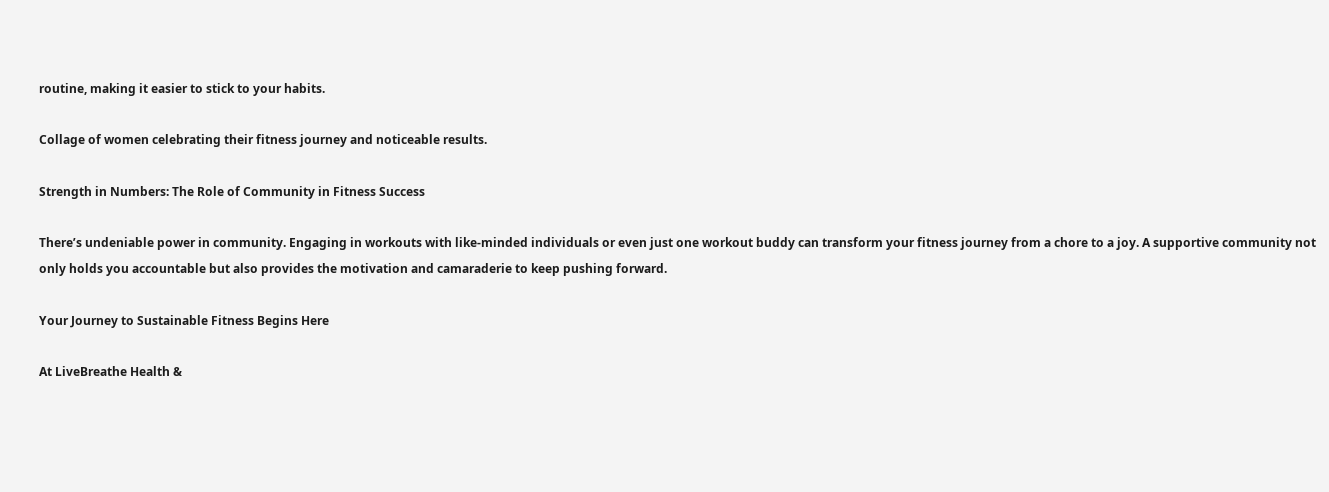routine, making it easier to stick to your habits.

Collage of women celebrating their fitness journey and noticeable results.

Strength in Numbers: The Role of Community in Fitness Success

There’s undeniable power in community. Engaging in workouts with like-minded individuals or even just one workout buddy can transform your fitness journey from a chore to a joy. A supportive community not only holds you accountable but also provides the motivation and camaraderie to keep pushing forward.

Your Journey to Sustainable Fitness Begins Here

At LiveBreathe Health &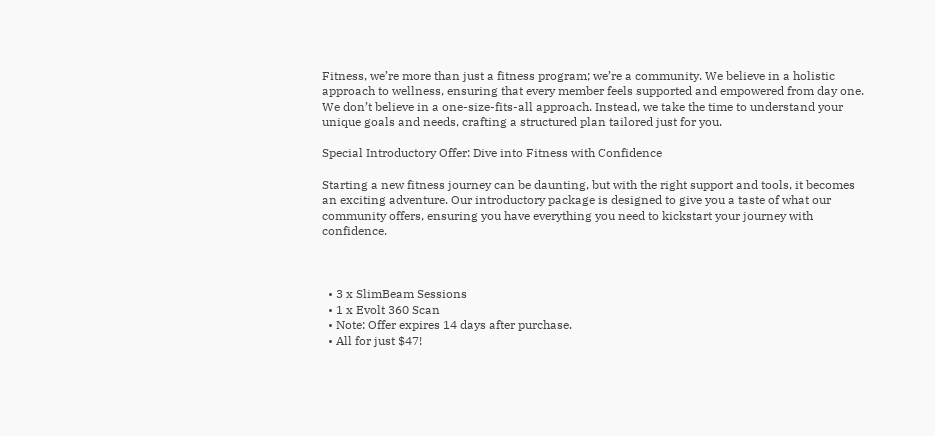Fitness, we’re more than just a fitness program; we’re a community. We believe in a holistic approach to wellness, ensuring that every member feels supported and empowered from day one. We don’t believe in a one-size-fits-all approach. Instead, we take the time to understand your unique goals and needs, crafting a structured plan tailored just for you.

Special Introductory Offer: Dive into Fitness with Confidence

Starting a new fitness journey can be daunting, but with the right support and tools, it becomes an exciting adventure. Our introductory package is designed to give you a taste of what our community offers, ensuring you have everything you need to kickstart your journey with confidence.



  • 3 x SlimBeam Sessions
  • 1 x Evolt 360 Scan
  • Note: Offer expires 14 days after purchase.
  • All for just $47!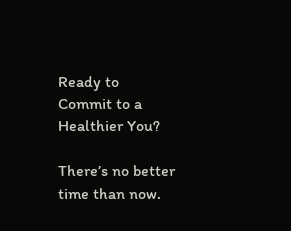Ready to Commit to a Healthier You?

There’s no better time than now.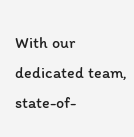With our dedicated team, state-of-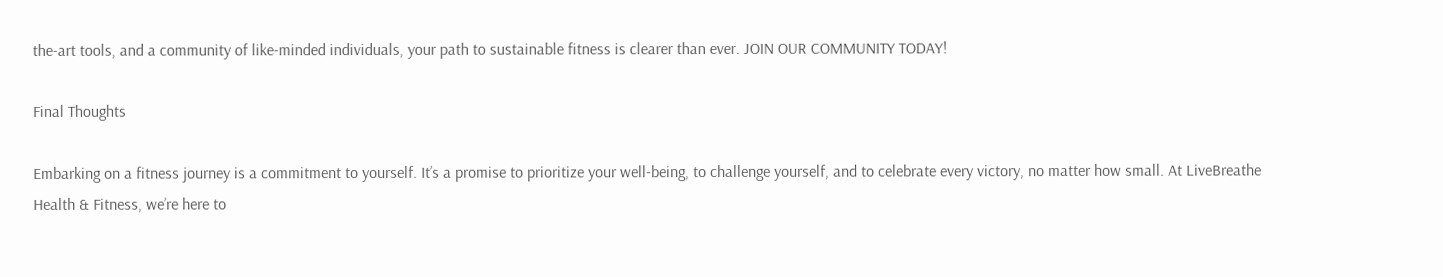the-art tools, and a community of like-minded individuals, your path to sustainable fitness is clearer than ever. JOIN OUR COMMUNITY TODAY!

Final Thoughts

Embarking on a fitness journey is a commitment to yourself. It’s a promise to prioritize your well-being, to challenge yourself, and to celebrate every victory, no matter how small. At LiveBreathe Health & Fitness, we’re here to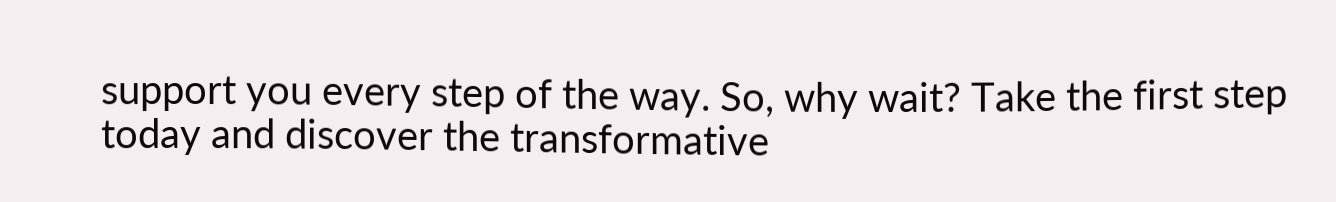support you every step of the way. So, why wait? Take the first step today and discover the transformative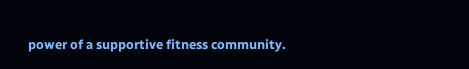power of a supportive fitness community.